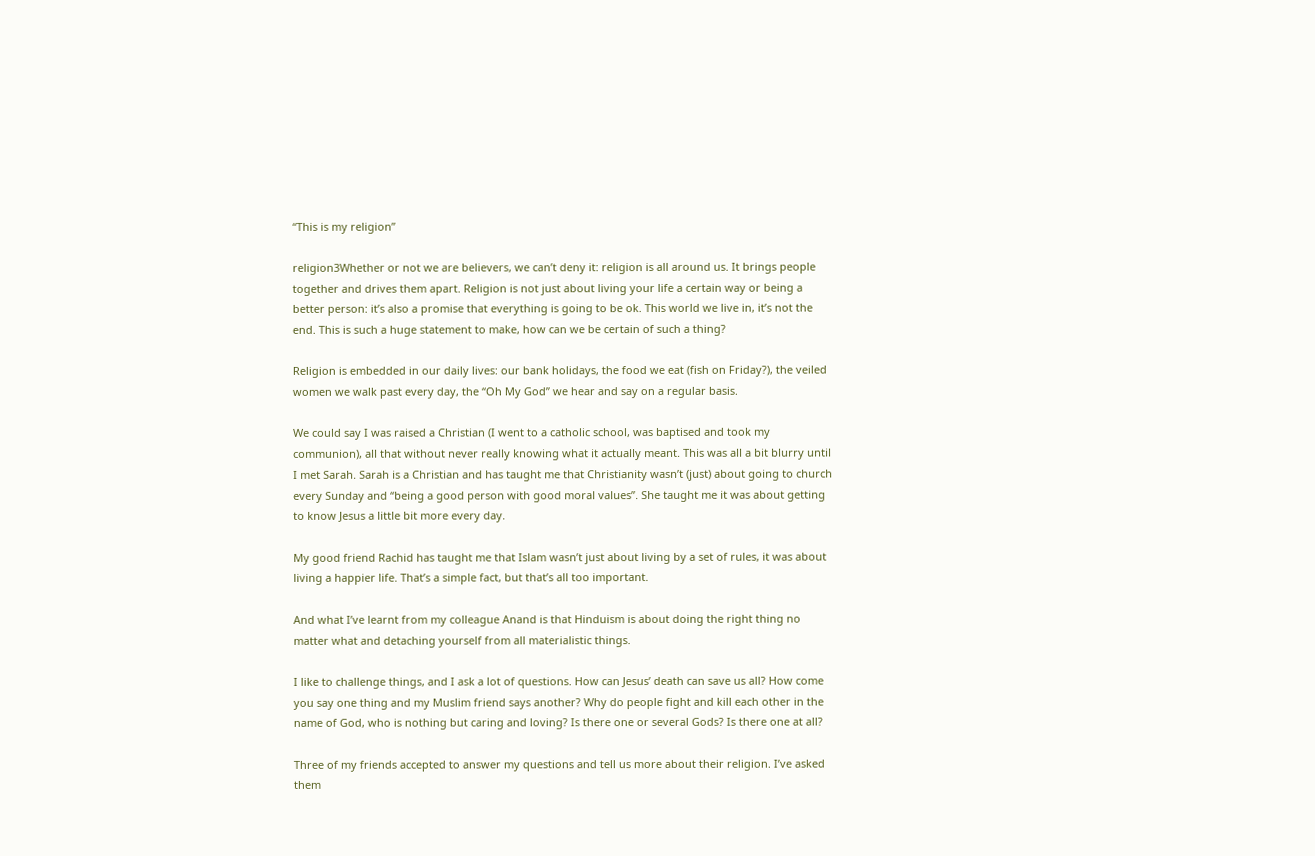“This is my religion”

religion3Whether or not we are believers, we can’t deny it: religion is all around us. It brings people together and drives them apart. Religion is not just about living your life a certain way or being a better person: it’s also a promise that everything is going to be ok. This world we live in, it’s not the end. This is such a huge statement to make, how can we be certain of such a thing?

Religion is embedded in our daily lives: our bank holidays, the food we eat (fish on Friday?), the veiled women we walk past every day, the “Oh My God” we hear and say on a regular basis.

We could say I was raised a Christian (I went to a catholic school, was baptised and took my communion), all that without never really knowing what it actually meant. This was all a bit blurry until I met Sarah. Sarah is a Christian and has taught me that Christianity wasn’t (just) about going to church every Sunday and “being a good person with good moral values”. She taught me it was about getting to know Jesus a little bit more every day.

My good friend Rachid has taught me that Islam wasn’t just about living by a set of rules, it was about living a happier life. That’s a simple fact, but that’s all too important.

And what I’ve learnt from my colleague Anand is that Hinduism is about doing the right thing no matter what and detaching yourself from all materialistic things.

I like to challenge things, and I ask a lot of questions. How can Jesus’ death can save us all? How come you say one thing and my Muslim friend says another? Why do people fight and kill each other in the name of God, who is nothing but caring and loving? Is there one or several Gods? Is there one at all?

Three of my friends accepted to answer my questions and tell us more about their religion. I’ve asked them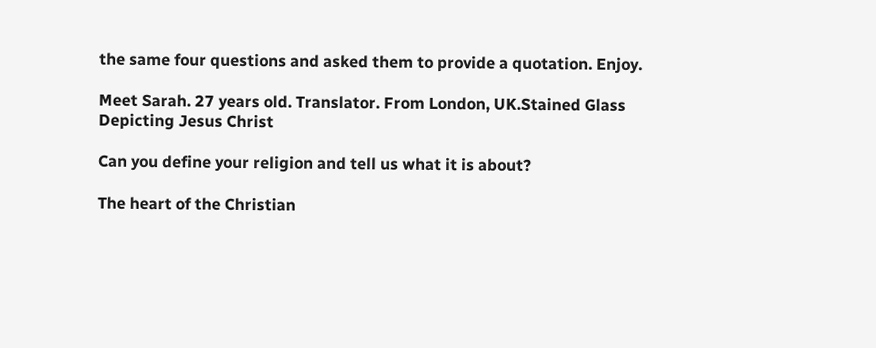the same four questions and asked them to provide a quotation. Enjoy.

Meet Sarah. 27 years old. Translator. From London, UK.Stained Glass Depicting Jesus Christ

Can you define your religion and tell us what it is about?

The heart of the Christian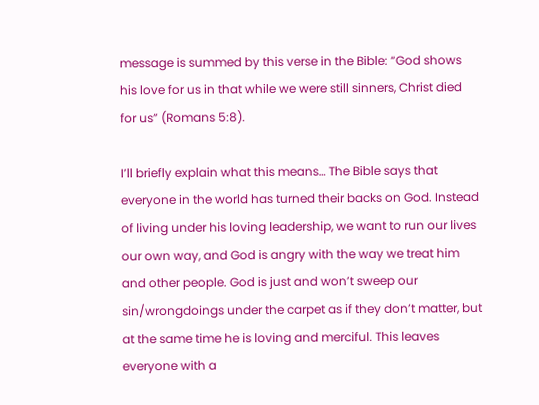message is summed by this verse in the Bible: “God shows his love for us in that while we were still sinners, Christ died for us” (Romans 5:8).

I’ll briefly explain what this means… The Bible says that everyone in the world has turned their backs on God. Instead of living under his loving leadership, we want to run our lives our own way, and God is angry with the way we treat him and other people. God is just and won’t sweep our sin/wrongdoings under the carpet as if they don’t matter, but at the same time he is loving and merciful. This leaves everyone with a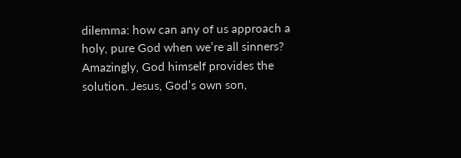dilemma: how can any of us approach a holy, pure God when we’re all sinners? Amazingly, God himself provides the solution. Jesus, God’s own son,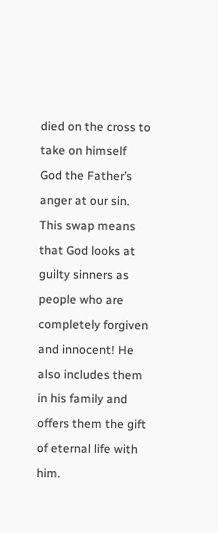died on the cross to take on himself God the Father’s anger at our sin. This swap means that God looks at guilty sinners as people who are completely forgiven and innocent! He also includes them in his family and offers them the gift of eternal life with him.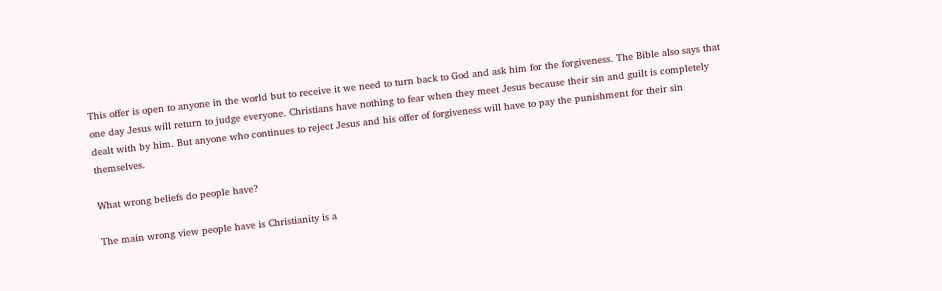This offer is open to anyone in the world but to receive it we need to turn back to God and ask him for the forgiveness. The Bible also says that one day Jesus will return to judge everyone. Christians have nothing to fear when they meet Jesus because their sin and guilt is completely dealt with by him. But anyone who continues to reject Jesus and his offer of forgiveness will have to pay the punishment for their sin themselves.

What wrong beliefs do people have?

The main wrong view people have is Christianity is a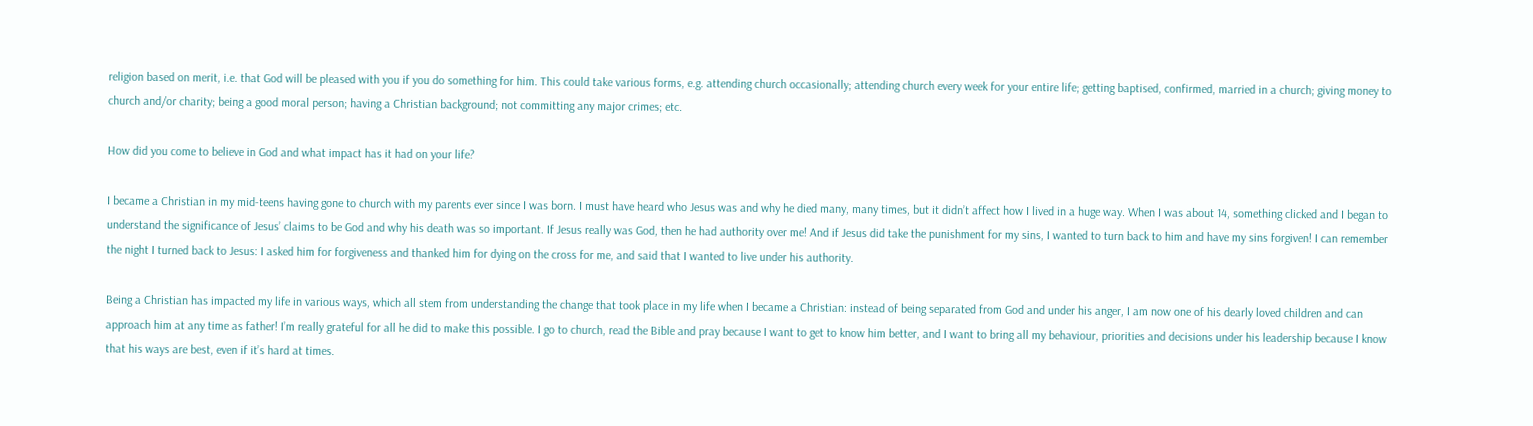religion based on merit, i.e. that God will be pleased with you if you do something for him. This could take various forms, e.g. attending church occasionally; attending church every week for your entire life; getting baptised, confirmed, married in a church; giving money to church and/or charity; being a good moral person; having a Christian background; not committing any major crimes; etc.

How did you come to believe in God and what impact has it had on your life?

I became a Christian in my mid-teens having gone to church with my parents ever since I was born. I must have heard who Jesus was and why he died many, many times, but it didn’t affect how I lived in a huge way. When I was about 14, something clicked and I began to understand the significance of Jesus’ claims to be God and why his death was so important. If Jesus really was God, then he had authority over me! And if Jesus did take the punishment for my sins, I wanted to turn back to him and have my sins forgiven! I can remember the night I turned back to Jesus: I asked him for forgiveness and thanked him for dying on the cross for me, and said that I wanted to live under his authority.

Being a Christian has impacted my life in various ways, which all stem from understanding the change that took place in my life when I became a Christian: instead of being separated from God and under his anger, I am now one of his dearly loved children and can approach him at any time as father! I’m really grateful for all he did to make this possible. I go to church, read the Bible and pray because I want to get to know him better, and I want to bring all my behaviour, priorities and decisions under his leadership because I know that his ways are best, even if it’s hard at times.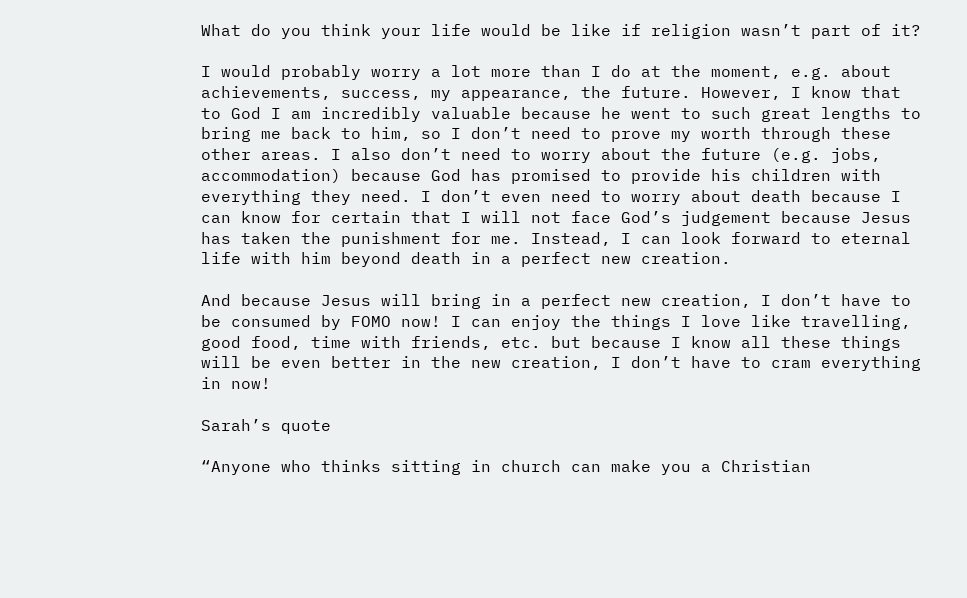What do you think your life would be like if religion wasn’t part of it?

I would probably worry a lot more than I do at the moment, e.g. about achievements, success, my appearance, the future. However, I know that to God I am incredibly valuable because he went to such great lengths to bring me back to him, so I don’t need to prove my worth through these other areas. I also don’t need to worry about the future (e.g. jobs, accommodation) because God has promised to provide his children with everything they need. I don’t even need to worry about death because I can know for certain that I will not face God’s judgement because Jesus has taken the punishment for me. Instead, I can look forward to eternal life with him beyond death in a perfect new creation.

And because Jesus will bring in a perfect new creation, I don’t have to be consumed by FOMO now! I can enjoy the things I love like travelling, good food, time with friends, etc. but because I know all these things will be even better in the new creation, I don’t have to cram everything in now!

Sarah’s quote

“Anyone who thinks sitting in church can make you a Christian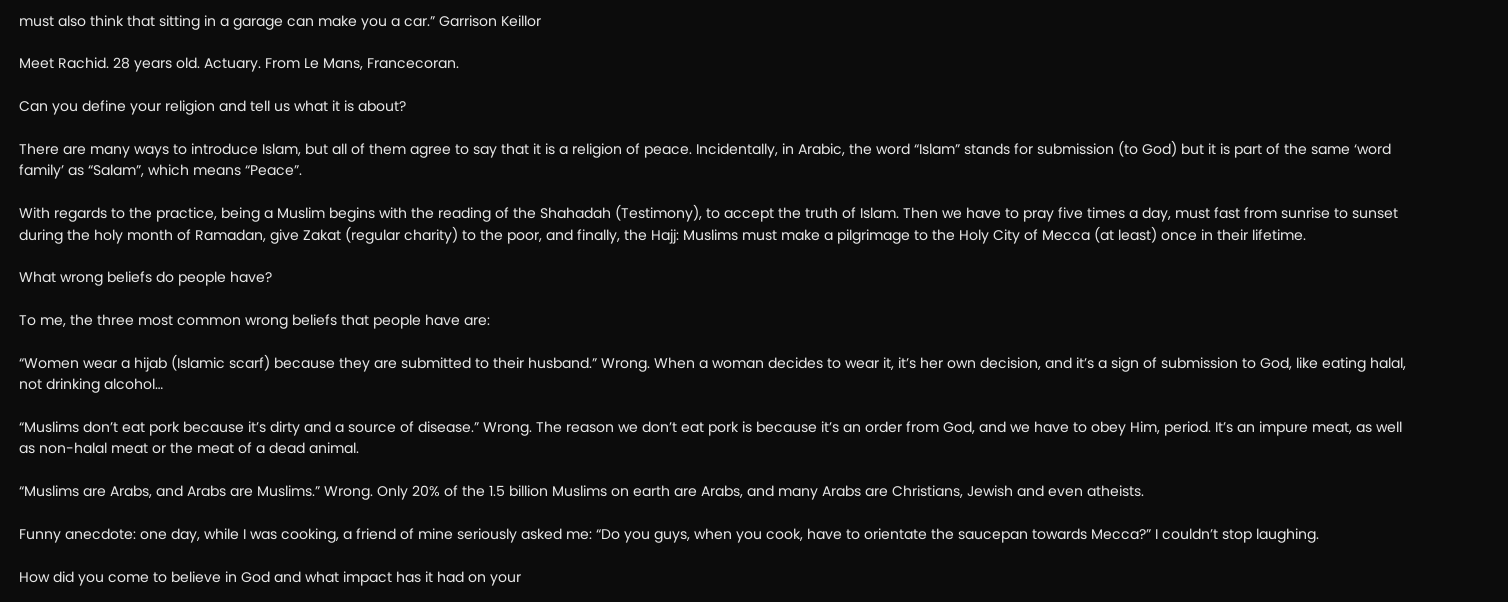must also think that sitting in a garage can make you a car.” Garrison Keillor

Meet Rachid. 28 years old. Actuary. From Le Mans, Francecoran.

Can you define your religion and tell us what it is about?

There are many ways to introduce Islam, but all of them agree to say that it is a religion of peace. Incidentally, in Arabic, the word “Islam” stands for submission (to God) but it is part of the same ‘word family’ as “Salam”, which means “Peace”.

With regards to the practice, being a Muslim begins with the reading of the Shahadah (Testimony), to accept the truth of Islam. Then we have to pray five times a day, must fast from sunrise to sunset during the holy month of Ramadan, give Zakat (regular charity) to the poor, and finally, the Hajj: Muslims must make a pilgrimage to the Holy City of Mecca (at least) once in their lifetime.

What wrong beliefs do people have?

To me, the three most common wrong beliefs that people have are:

“Women wear a hijab (Islamic scarf) because they are submitted to their husband.” Wrong. When a woman decides to wear it, it’s her own decision, and it’s a sign of submission to God, like eating halal, not drinking alcohol…

“Muslims don’t eat pork because it’s dirty and a source of disease.” Wrong. The reason we don’t eat pork is because it’s an order from God, and we have to obey Him, period. It’s an impure meat, as well as non-halal meat or the meat of a dead animal.

“Muslims are Arabs, and Arabs are Muslims.” Wrong. Only 20% of the 1.5 billion Muslims on earth are Arabs, and many Arabs are Christians, Jewish and even atheists.

Funny anecdote: one day, while I was cooking, a friend of mine seriously asked me: “Do you guys, when you cook, have to orientate the saucepan towards Mecca?” I couldn’t stop laughing.

How did you come to believe in God and what impact has it had on your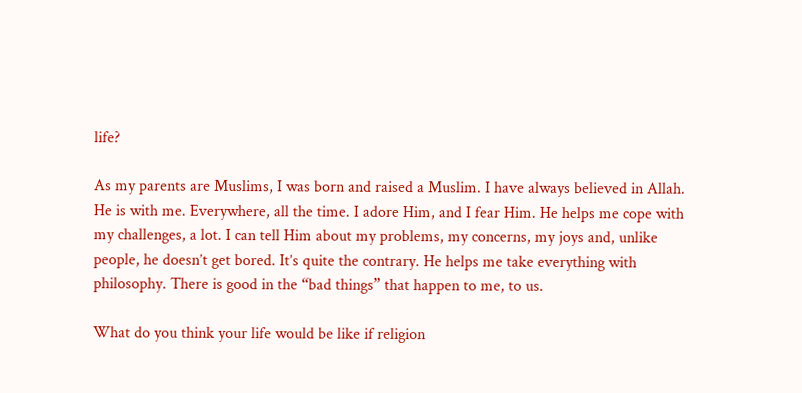life?

As my parents are Muslims, I was born and raised a Muslim. I have always believed in Allah. He is with me. Everywhere, all the time. I adore Him, and I fear Him. He helps me cope with my challenges, a lot. I can tell Him about my problems, my concerns, my joys and, unlike people, he doesn’t get bored. It’s quite the contrary. He helps me take everything with philosophy. There is good in the “bad things” that happen to me, to us.

What do you think your life would be like if religion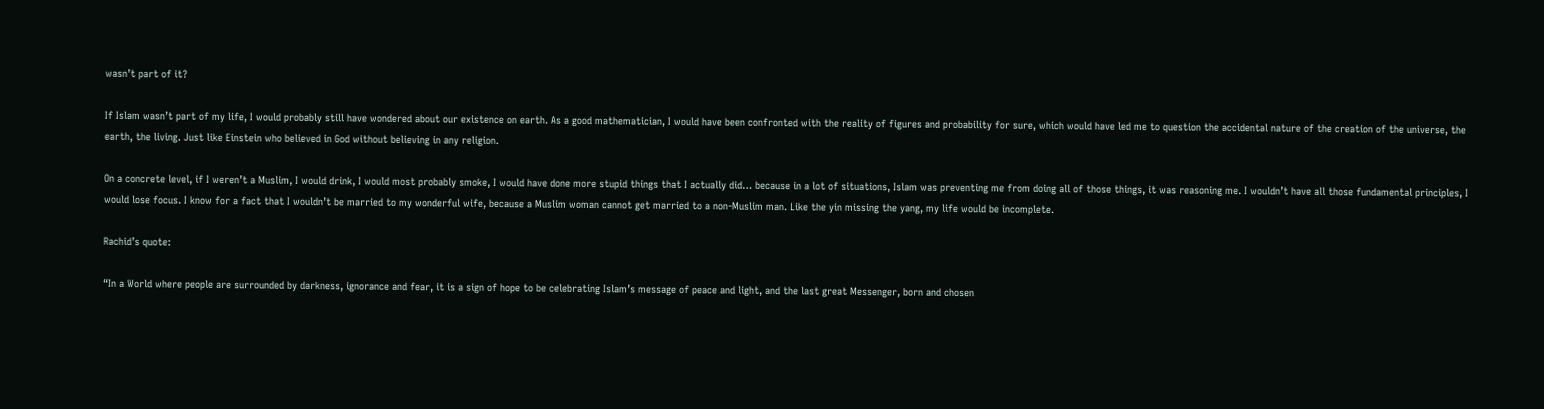wasn’t part of it?

If Islam wasn’t part of my life, I would probably still have wondered about our existence on earth. As a good mathematician, I would have been confronted with the reality of figures and probability for sure, which would have led me to question the accidental nature of the creation of the universe, the earth, the living. Just like Einstein who believed in God without believing in any religion.

On a concrete level, if I weren’t a Muslim, I would drink, I would most probably smoke, I would have done more stupid things that I actually did… because in a lot of situations, Islam was preventing me from doing all of those things, it was reasoning me. I wouldn’t have all those fundamental principles, I would lose focus. I know for a fact that I wouldn’t be married to my wonderful wife, because a Muslim woman cannot get married to a non-Muslim man. Like the yin missing the yang, my life would be incomplete.

Rachid’s quote:

“In a World where people are surrounded by darkness, ignorance and fear, it is a sign of hope to be celebrating Islam’s message of peace and light, and the last great Messenger, born and chosen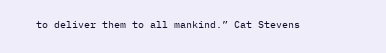to deliver them to all mankind.” Cat Stevens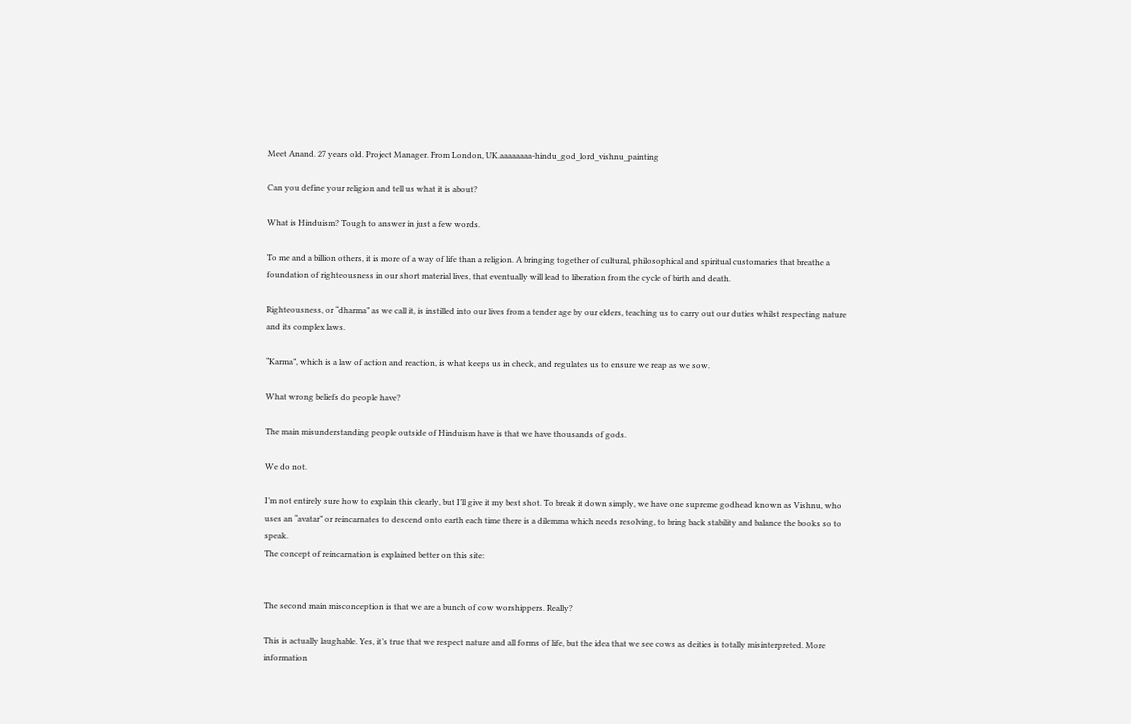Meet Anand. 27 years old. Project Manager. From London, UK.aaaaaaaa-hindu_god_lord_vishnu_painting

Can you define your religion and tell us what it is about?

What is Hinduism? Tough to answer in just a few words.

To me and a billion others, it is more of a way of life than a religion. A bringing together of cultural, philosophical and spiritual customaries that breathe a foundation of righteousness in our short material lives, that eventually will lead to liberation from the cycle of birth and death.

Righteousness, or “dharma” as we call it, is instilled into our lives from a tender age by our elders, teaching us to carry out our duties whilst respecting nature and its complex laws.

“Karma”, which is a law of action and reaction, is what keeps us in check, and regulates us to ensure we reap as we sow.

What wrong beliefs do people have?

The main misunderstanding people outside of Hinduism have is that we have thousands of gods.

We do not.

I’m not entirely sure how to explain this clearly, but I’ll give it my best shot. To break it down simply, we have one supreme godhead known as Vishnu, who uses an “avatar” or reincarnates to descend onto earth each time there is a dilemma which needs resolving, to bring back stability and balance the books so to speak.
The concept of reincarnation is explained better on this site:


The second main misconception is that we are a bunch of cow worshippers. Really?

This is actually laughable. Yes, it’s true that we respect nature and all forms of life, but the idea that we see cows as deities is totally misinterpreted. More information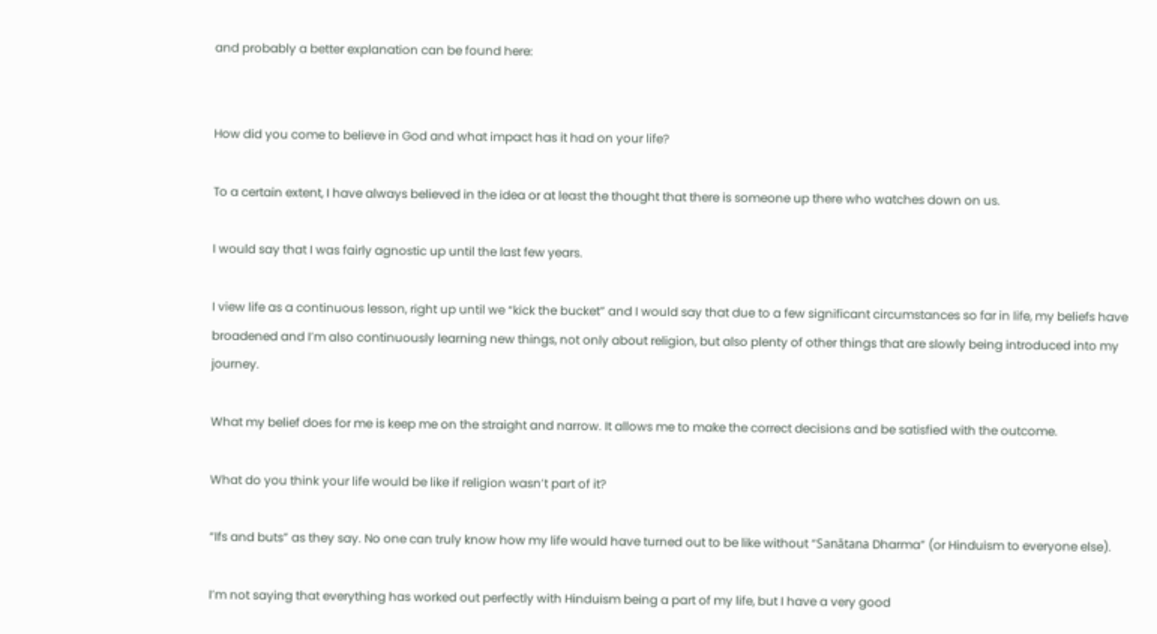and probably a better explanation can be found here:


How did you come to believe in God and what impact has it had on your life?

To a certain extent, I have always believed in the idea or at least the thought that there is someone up there who watches down on us.

I would say that I was fairly agnostic up until the last few years.

I view life as a continuous lesson, right up until we “kick the bucket” and I would say that due to a few significant circumstances so far in life, my beliefs have broadened and I’m also continuously learning new things, not only about religion, but also plenty of other things that are slowly being introduced into my journey.

What my belief does for me is keep me on the straight and narrow. It allows me to make the correct decisions and be satisfied with the outcome.

What do you think your life would be like if religion wasn’t part of it?

“Ifs and buts” as they say. No one can truly know how my life would have turned out to be like without “Sanātana Dharma” (or Hinduism to everyone else).

I’m not saying that everything has worked out perfectly with Hinduism being a part of my life, but I have a very good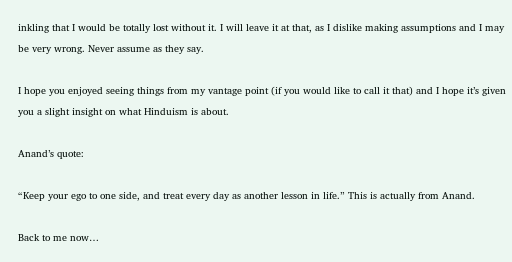inkling that I would be totally lost without it. I will leave it at that, as I dislike making assumptions and I may be very wrong. Never assume as they say.

I hope you enjoyed seeing things from my vantage point (if you would like to call it that) and I hope it’s given you a slight insight on what Hinduism is about.

Anand’s quote:

“Keep your ego to one side, and treat every day as another lesson in life.” This is actually from Anand.

Back to me now…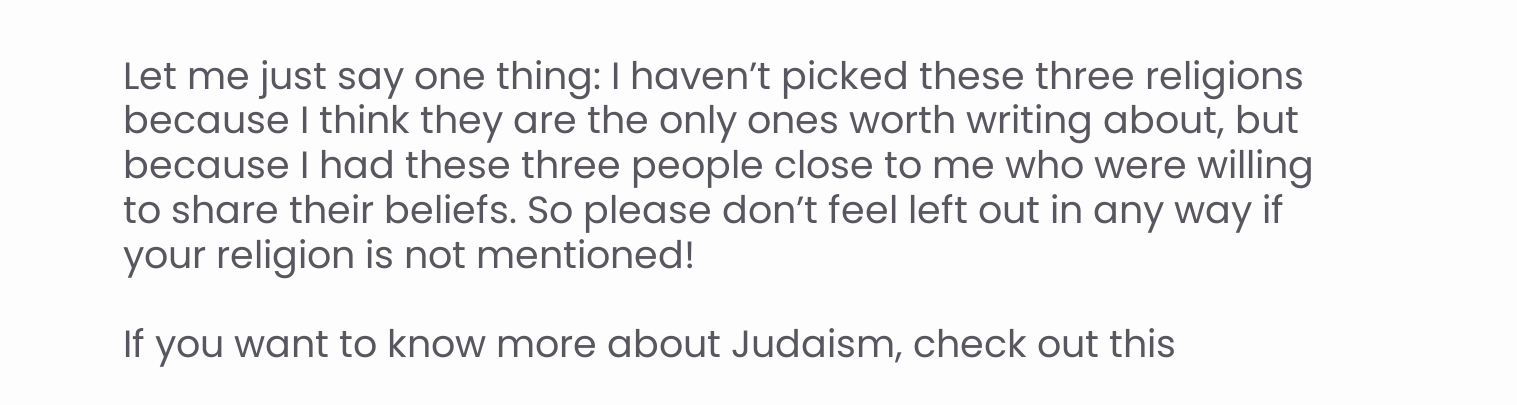Let me just say one thing: I haven’t picked these three religions because I think they are the only ones worth writing about, but because I had these three people close to me who were willing to share their beliefs. So please don’t feel left out in any way if your religion is not mentioned!

If you want to know more about Judaism, check out this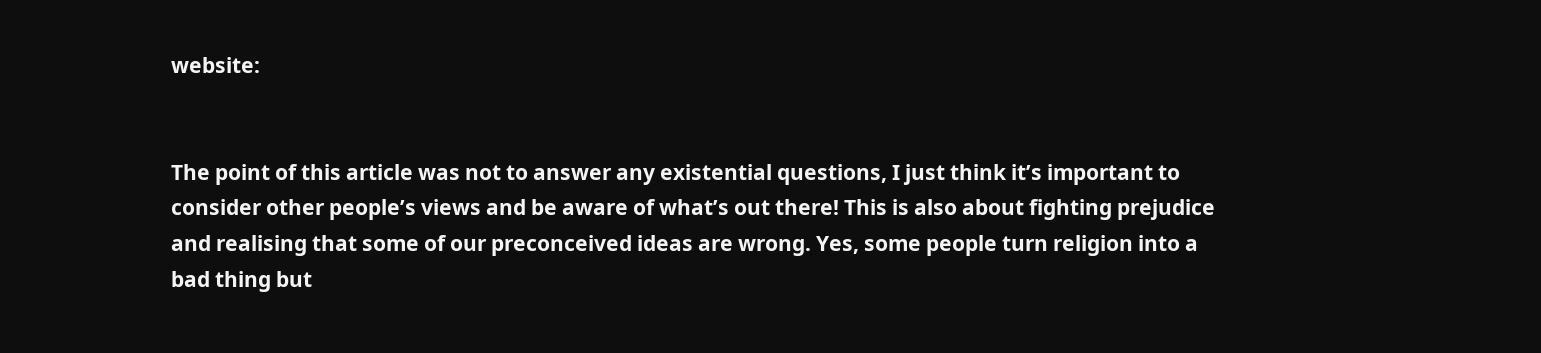website:


The point of this article was not to answer any existential questions, I just think it’s important to consider other people’s views and be aware of what’s out there! This is also about fighting prejudice and realising that some of our preconceived ideas are wrong. Yes, some people turn religion into a bad thing but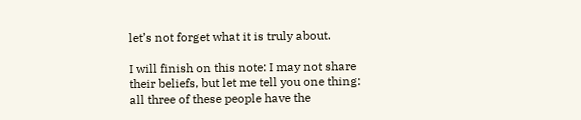let’s not forget what it is truly about.

I will finish on this note: I may not share their beliefs, but let me tell you one thing: all three of these people have the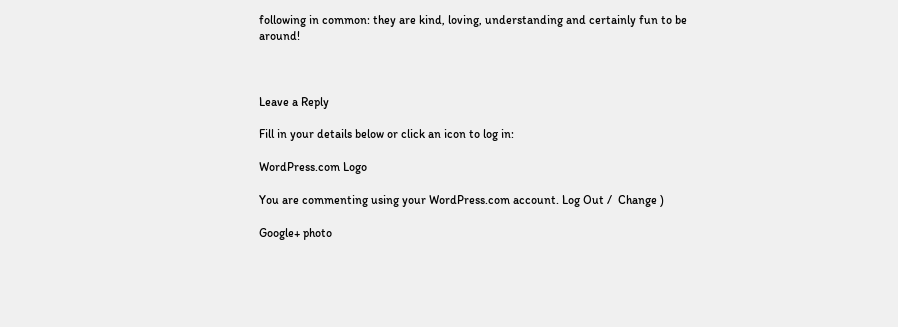following in common: they are kind, loving, understanding and certainly fun to be around!



Leave a Reply

Fill in your details below or click an icon to log in:

WordPress.com Logo

You are commenting using your WordPress.com account. Log Out /  Change )

Google+ photo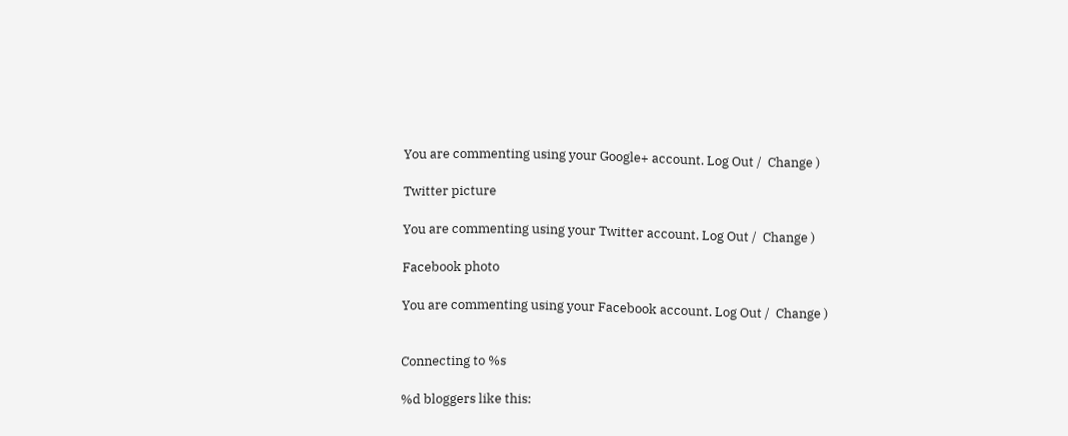You are commenting using your Google+ account. Log Out /  Change )

Twitter picture

You are commenting using your Twitter account. Log Out /  Change )

Facebook photo

You are commenting using your Facebook account. Log Out /  Change )


Connecting to %s

%d bloggers like this: